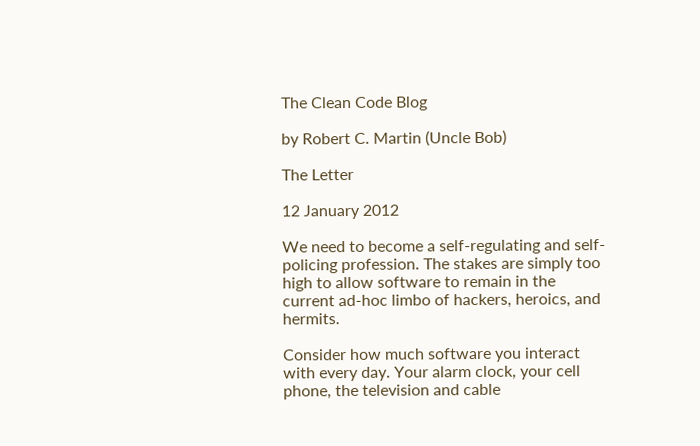The Clean Code Blog

by Robert C. Martin (Uncle Bob)

The Letter

12 January 2012

We need to become a self-regulating and self-policing profession. The stakes are simply too high to allow software to remain in the current ad-hoc limbo of hackers, heroics, and hermits.

Consider how much software you interact with every day. Your alarm clock, your cell phone, the television and cable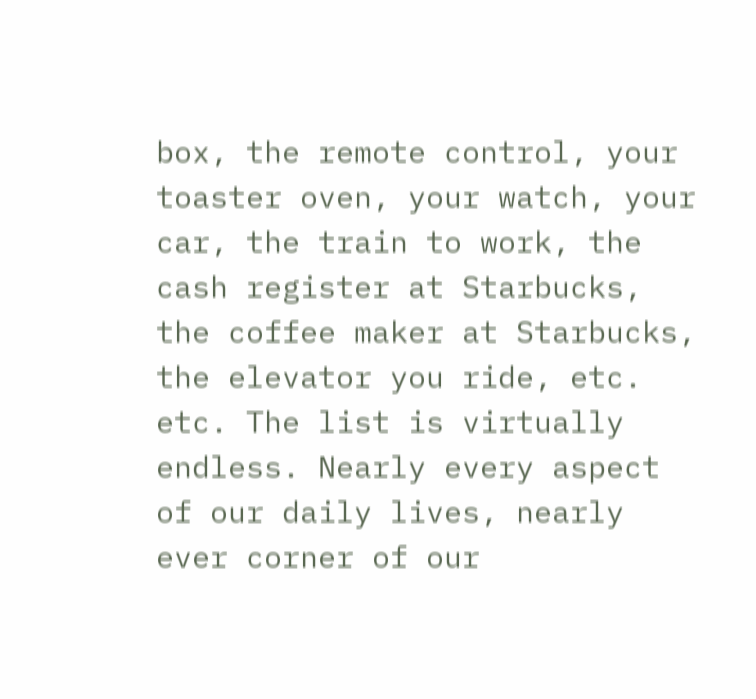box, the remote control, your toaster oven, your watch, your car, the train to work, the cash register at Starbucks, the coffee maker at Starbucks, the elevator you ride, etc. etc. The list is virtually endless. Nearly every aspect of our daily lives, nearly ever corner of our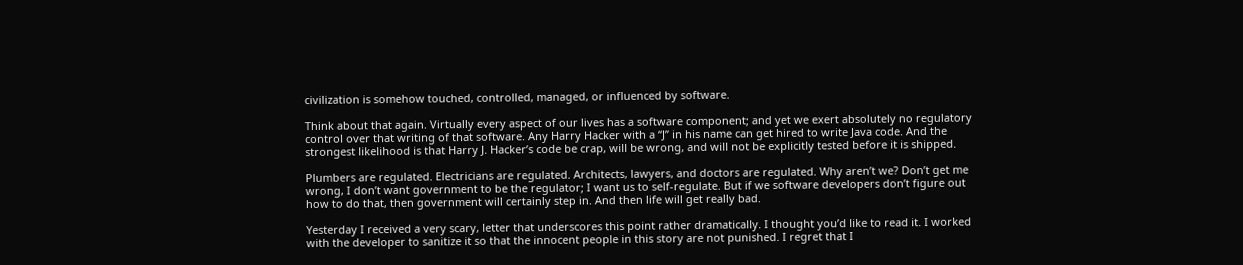civilization is somehow touched, controlled, managed, or influenced by software.

Think about that again. Virtually every aspect of our lives has a software component; and yet we exert absolutely no regulatory control over that writing of that software. Any Harry Hacker with a “J” in his name can get hired to write Java code. And the strongest likelihood is that Harry J. Hacker’s code be crap, will be wrong, and will not be explicitly tested before it is shipped.

Plumbers are regulated. Electricians are regulated. Architects, lawyers, and doctors are regulated. Why aren’t we? Don’t get me wrong, I don’t want government to be the regulator; I want us to self-regulate. But if we software developers don’t figure out how to do that, then government will certainly step in. And then life will get really bad.

Yesterday I received a very scary, letter that underscores this point rather dramatically. I thought you’d like to read it. I worked with the developer to sanitize it so that the innocent people in this story are not punished. I regret that I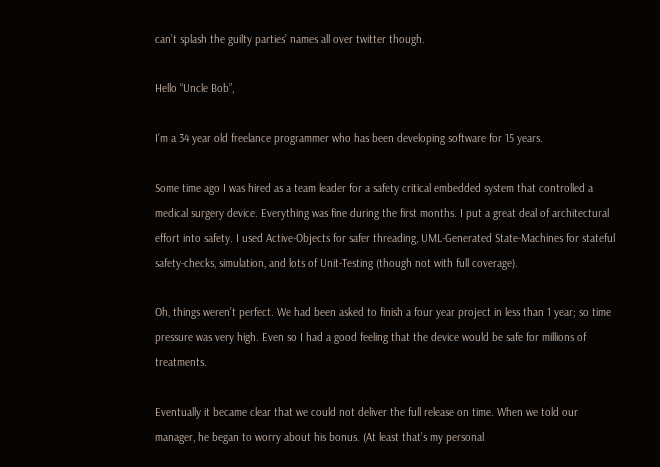can’t splash the guilty parties’ names all over twitter though.

Hello “Uncle Bob”,

I’m a 34 year old freelance programmer who has been developing software for 15 years.

Some time ago I was hired as a team leader for a safety critical embedded system that controlled a medical surgery device. Everything was fine during the first months. I put a great deal of architectural effort into safety. I used Active-Objects for safer threading, UML-Generated State-Machines for stateful safety-checks, simulation, and lots of Unit-Testing (though not with full coverage).

Oh, things weren’t perfect. We had been asked to finish a four year project in less than 1 year; so time pressure was very high. Even so I had a good feeling that the device would be safe for millions of treatments.

Eventually it became clear that we could not deliver the full release on time. When we told our manager, he began to worry about his bonus. (At least that’s my personal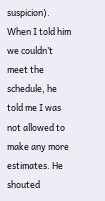suspicion). When I told him we couldn’t meet the schedule, he told me I was not allowed to make any more estimates. He shouted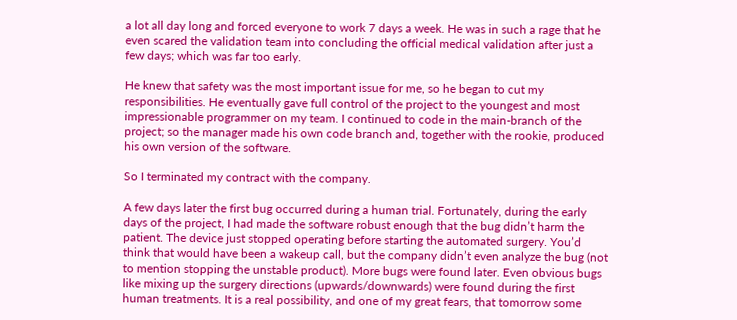a lot all day long and forced everyone to work 7 days a week. He was in such a rage that he even scared the validation team into concluding the official medical validation after just a few days; which was far too early.

He knew that safety was the most important issue for me, so he began to cut my responsibilities. He eventually gave full control of the project to the youngest and most impressionable programmer on my team. I continued to code in the main-branch of the project; so the manager made his own code branch and, together with the rookie, produced his own version of the software.

So I terminated my contract with the company.

A few days later the first bug occurred during a human trial. Fortunately, during the early days of the project, I had made the software robust enough that the bug didn’t harm the patient. The device just stopped operating before starting the automated surgery. You’d think that would have been a wakeup call, but the company didn’t even analyze the bug (not to mention stopping the unstable product). More bugs were found later. Even obvious bugs like mixing up the surgery directions (upwards/downwards) were found during the first human treatments. It is a real possibility, and one of my great fears, that tomorrow some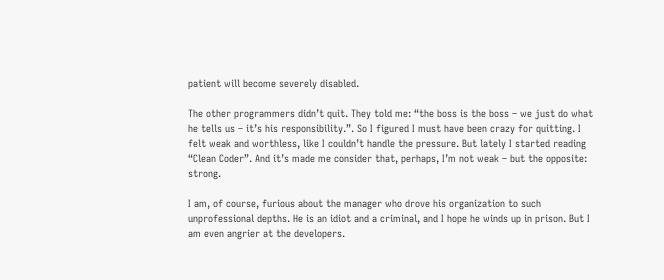patient will become severely disabled.

The other programmers didn’t quit. They told me: “the boss is the boss – we just do what he tells us – it’s his responsibility.”. So I figured I must have been crazy for quitting. I felt weak and worthless, like I couldn’t handle the pressure. But lately I started reading “Clean Coder”. And it’s made me consider that, perhaps, I’m not weak – but the opposite: strong.

I am, of course, furious about the manager who drove his organization to such unprofessional depths. He is an idiot and a criminal, and I hope he winds up in prison. But I am even angrier at the developers.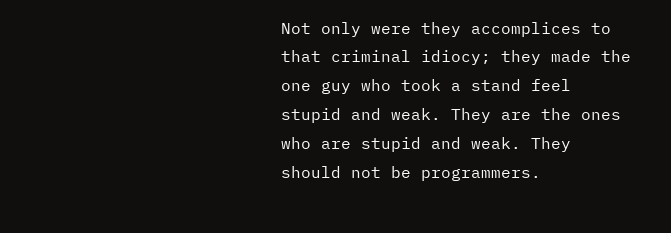Not only were they accomplices to that criminal idiocy; they made the one guy who took a stand feel stupid and weak. They are the ones who are stupid and weak. They should not be programmers.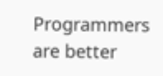Programmers are better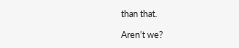than that.

Aren’t we?